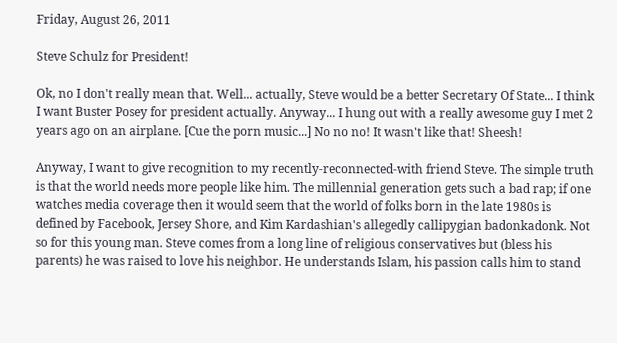Friday, August 26, 2011

Steve Schulz for President!

Ok, no I don't really mean that. Well... actually, Steve would be a better Secretary Of State... I think I want Buster Posey for president actually. Anyway... I hung out with a really awesome guy I met 2 years ago on an airplane. [Cue the porn music...] No no no! It wasn't like that! Sheesh!

Anyway, I want to give recognition to my recently-reconnected-with friend Steve. The simple truth is that the world needs more people like him. The millennial generation gets such a bad rap; if one watches media coverage then it would seem that the world of folks born in the late 1980s is defined by Facebook, Jersey Shore, and Kim Kardashian's allegedly callipygian badonkadonk. Not so for this young man. Steve comes from a long line of religious conservatives but (bless his parents) he was raised to love his neighbor. He understands Islam, his passion calls him to stand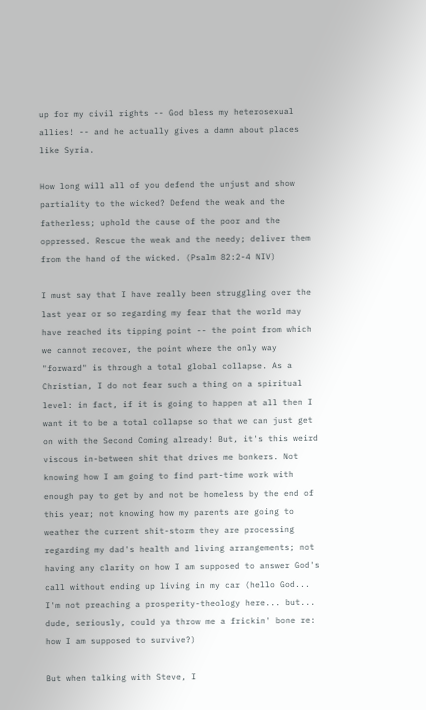up for my civil rights -- God bless my heterosexual allies! -- and he actually gives a damn about places like Syria.

How long will all of you defend the unjust and show partiality to the wicked? Defend the weak and the fatherless; uphold the cause of the poor and the oppressed. Rescue the weak and the needy; deliver them from the hand of the wicked. (Psalm 82:2-4 NIV)

I must say that I have really been struggling over the last year or so regarding my fear that the world may have reached its tipping point -- the point from which we cannot recover, the point where the only way "forward" is through a total global collapse. As a Christian, I do not fear such a thing on a spiritual level: in fact, if it is going to happen at all then I want it to be a total collapse so that we can just get on with the Second Coming already! But, it's this weird viscous in-between shit that drives me bonkers. Not knowing how I am going to find part-time work with enough pay to get by and not be homeless by the end of this year; not knowing how my parents are going to weather the current shit-storm they are processing regarding my dad's health and living arrangements; not having any clarity on how I am supposed to answer God's call without ending up living in my car (hello God... I'm not preaching a prosperity-theology here... but... dude, seriously, could ya throw me a frickin' bone re: how I am supposed to survive?)

But when talking with Steve, I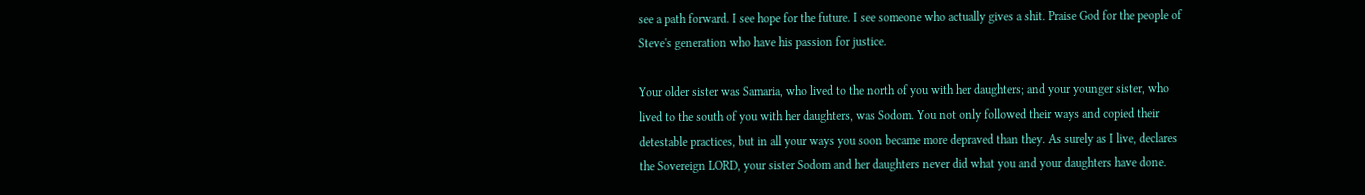see a path forward. I see hope for the future. I see someone who actually gives a shit. Praise God for the people of Steve's generation who have his passion for justice.

Your older sister was Samaria, who lived to the north of you with her daughters; and your younger sister, who lived to the south of you with her daughters, was Sodom. You not only followed their ways and copied their detestable practices, but in all your ways you soon became more depraved than they. As surely as I live, declares the Sovereign LORD, your sister Sodom and her daughters never did what you and your daughters have done.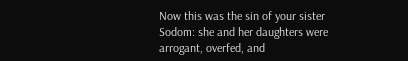Now this was the sin of your sister Sodom: she and her daughters were arrogant, overfed, and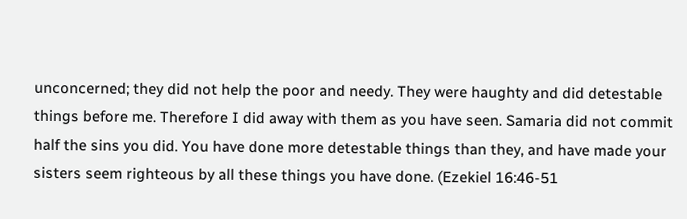unconcerned; they did not help the poor and needy. They were haughty and did detestable things before me. Therefore I did away with them as you have seen. Samaria did not commit half the sins you did. You have done more detestable things than they, and have made your sisters seem righteous by all these things you have done. (Ezekiel 16:46-51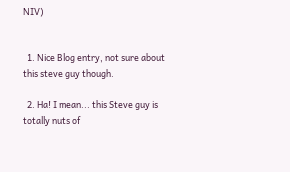NIV)


  1. Nice Blog entry, not sure about this steve guy though.

  2. Ha! I mean... this Steve guy is totally nuts of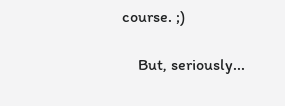course. ;)

    But, seriously...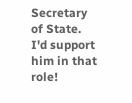Secretary of State. I'd support him in that role!